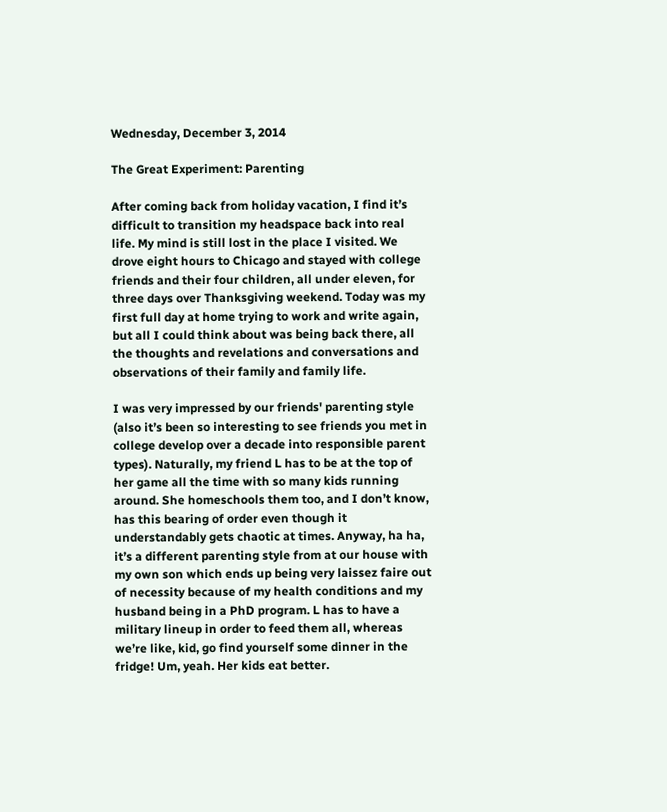Wednesday, December 3, 2014

The Great Experiment: Parenting

After coming back from holiday vacation, I find it’s difficult to transition my headspace back into real life. My mind is still lost in the place I visited. We drove eight hours to Chicago and stayed with college friends and their four children, all under eleven, for three days over Thanksgiving weekend. Today was my first full day at home trying to work and write again, but all I could think about was being back there, all the thoughts and revelations and conversations and observations of their family and family life.

I was very impressed by our friends' parenting style (also it’s been so interesting to see friends you met in college develop over a decade into responsible parent types). Naturally, my friend L has to be at the top of her game all the time with so many kids running around. She homeschools them too, and I don’t know, has this bearing of order even though it understandably gets chaotic at times. Anyway, ha ha, it’s a different parenting style from at our house with my own son which ends up being very laissez faire out of necessity because of my health conditions and my husband being in a PhD program. L has to have a military lineup in order to feed them all, whereas we’re like, kid, go find yourself some dinner in the fridge! Um, yeah. Her kids eat better.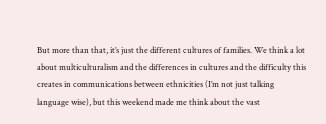But more than that, it’s just the different cultures of families. We think a lot about multiculturalism and the differences in cultures and the difficulty this creates in communications between ethnicities (I’m not just talking language wise), but this weekend made me think about the vast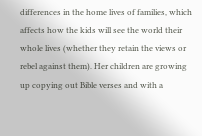differences in the home lives of families, which affects how the kids will see the world their whole lives (whether they retain the views or rebel against them). Her children are growing up copying out Bible verses and with a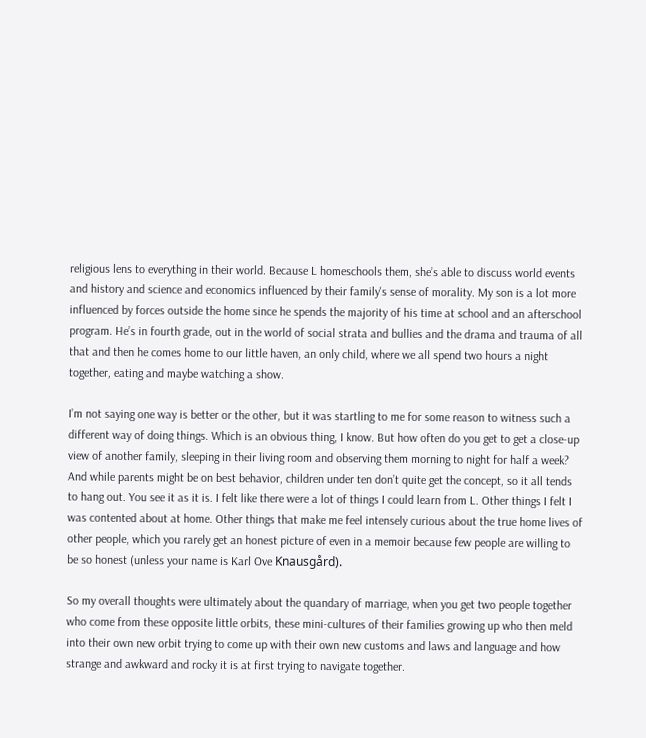religious lens to everything in their world. Because L homeschools them, she’s able to discuss world events and history and science and economics influenced by their family's sense of morality. My son is a lot more influenced by forces outside the home since he spends the majority of his time at school and an afterschool program. He’s in fourth grade, out in the world of social strata and bullies and the drama and trauma of all that and then he comes home to our little haven, an only child, where we all spend two hours a night together, eating and maybe watching a show.

I’m not saying one way is better or the other, but it was startling to me for some reason to witness such a different way of doing things. Which is an obvious thing, I know. But how often do you get to get a close-up view of another family, sleeping in their living room and observing them morning to night for half a week? And while parents might be on best behavior, children under ten don’t quite get the concept, so it all tends to hang out. You see it as it is. I felt like there were a lot of things I could learn from L. Other things I felt I was contented about at home. Other things that make me feel intensely curious about the true home lives of other people, which you rarely get an honest picture of even in a memoir because few people are willing to be so honest (unless your name is Karl Ove Knausgård).

So my overall thoughts were ultimately about the quandary of marriage, when you get two people together who come from these opposite little orbits, these mini-cultures of their families growing up who then meld into their own new orbit trying to come up with their own new customs and laws and language and how strange and awkward and rocky it is at first trying to navigate together.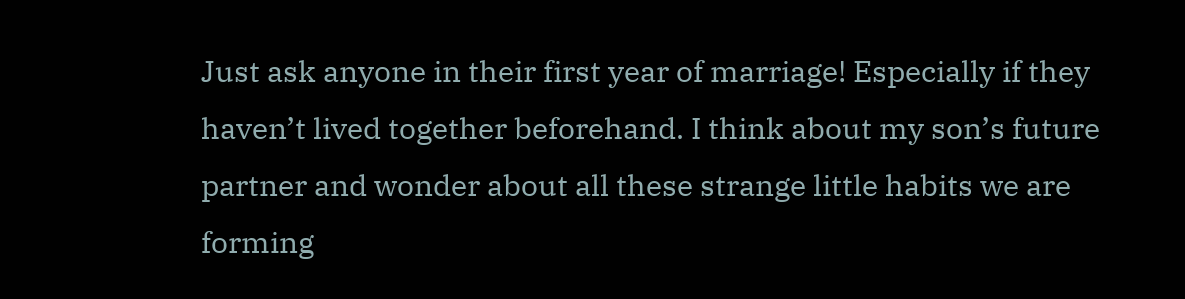Just ask anyone in their first year of marriage! Especially if they haven’t lived together beforehand. I think about my son’s future partner and wonder about all these strange little habits we are forming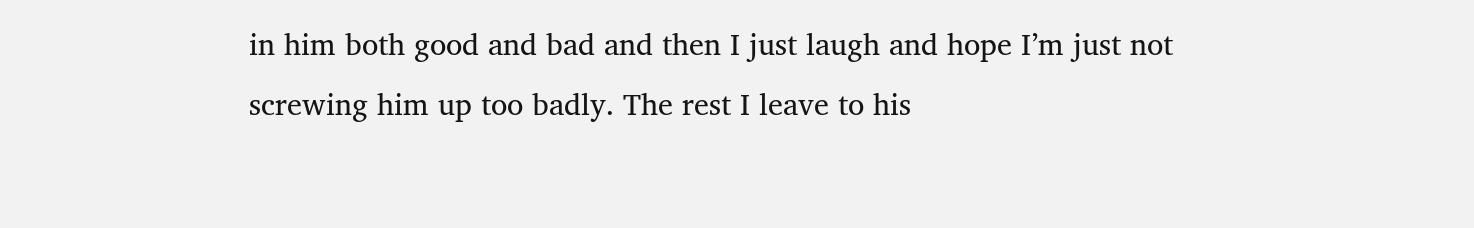in him both good and bad and then I just laugh and hope I’m just not screwing him up too badly. The rest I leave to his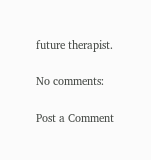future therapist.

No comments:

Post a Comment